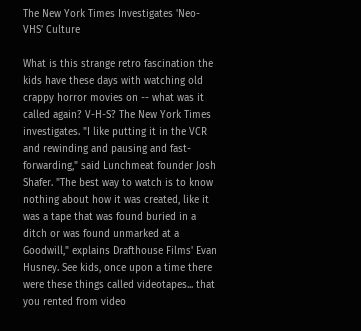The New York Times Investigates 'Neo-VHS' Culture

What is this strange retro fascination the kids have these days with watching old crappy horror movies on -- what was it called again? V-H-S? The New York Times investigates. "I like putting it in the VCR and rewinding and pausing and fast-forwarding," said Lunchmeat founder Josh Shafer. "The best way to watch is to know nothing about how it was created, like it was a tape that was found buried in a ditch or was found unmarked at a Goodwill," explains Drafthouse Films' Evan Husney. See kids, once upon a time there were these things called videotapes... that you rented from video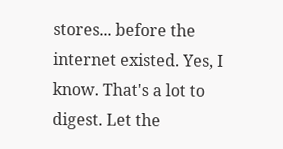stores... before the internet existed. Yes, I know. That's a lot to digest. Let the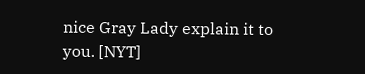nice Gray Lady explain it to you. [NYT]